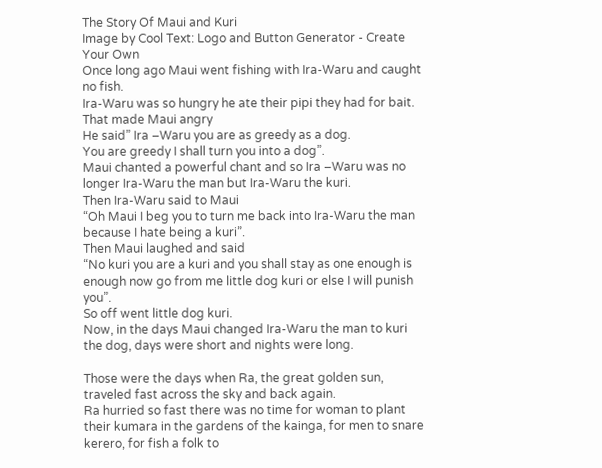The Story Of Maui and Kuri
Image by Cool Text: Logo and Button Generator - Create Your Own
Once long ago Maui went fishing with Ira-Waru and caught no fish.
Ira-Waru was so hungry he ate their pipi they had for bait.
That made Maui angry
He said” Ira –Waru you are as greedy as a dog.
You are greedy I shall turn you into a dog”.
Maui chanted a powerful chant and so Ira –Waru was no longer Ira-Waru the man but Ira-Waru the kuri.
Then Ira-Waru said to Maui
“Oh Maui I beg you to turn me back into Ira-Waru the man because I hate being a kuri”.
Then Maui laughed and said
“No kuri you are a kuri and you shall stay as one enough is enough now go from me little dog kuri or else I will punish you”.
So off went little dog kuri.
Now, in the days Maui changed Ira-Waru the man to kuri the dog, days were short and nights were long.

Those were the days when Ra, the great golden sun, traveled fast across the sky and back again.
Ra hurried so fast there was no time for woman to plant their kumara in the gardens of the kainga, for men to snare kerero, for fish a folk to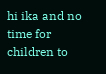hi ika and no time for children to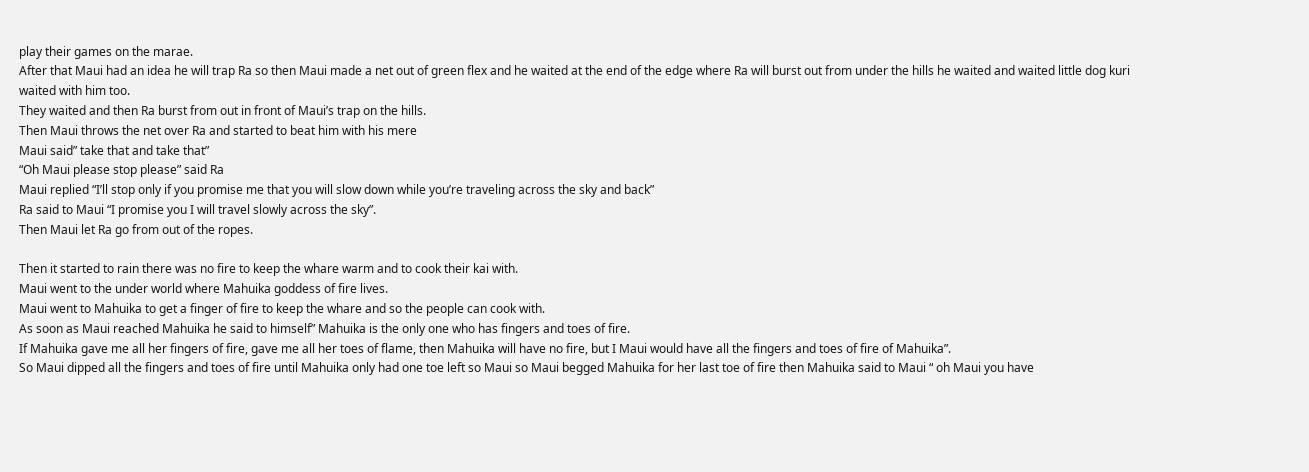play their games on the marae.
After that Maui had an idea he will trap Ra so then Maui made a net out of green flex and he waited at the end of the edge where Ra will burst out from under the hills he waited and waited little dog kuri waited with him too.
They waited and then Ra burst from out in front of Maui’s trap on the hills.
Then Maui throws the net over Ra and started to beat him with his mere
Maui said” take that and take that”
“Oh Maui please stop please” said Ra
Maui replied “I’ll stop only if you promise me that you will slow down while you’re traveling across the sky and back”
Ra said to Maui “I promise you I will travel slowly across the sky”.
Then Maui let Ra go from out of the ropes.

Then it started to rain there was no fire to keep the whare warm and to cook their kai with.
Maui went to the under world where Mahuika goddess of fire lives.
Maui went to Mahuika to get a finger of fire to keep the whare and so the people can cook with.
As soon as Maui reached Mahuika he said to himself” Mahuika is the only one who has fingers and toes of fire.
If Mahuika gave me all her fingers of fire, gave me all her toes of flame, then Mahuika will have no fire, but I Maui would have all the fingers and toes of fire of Mahuika”.
So Maui dipped all the fingers and toes of fire until Mahuika only had one toe left so Maui so Maui begged Mahuika for her last toe of fire then Mahuika said to Maui “ oh Maui you have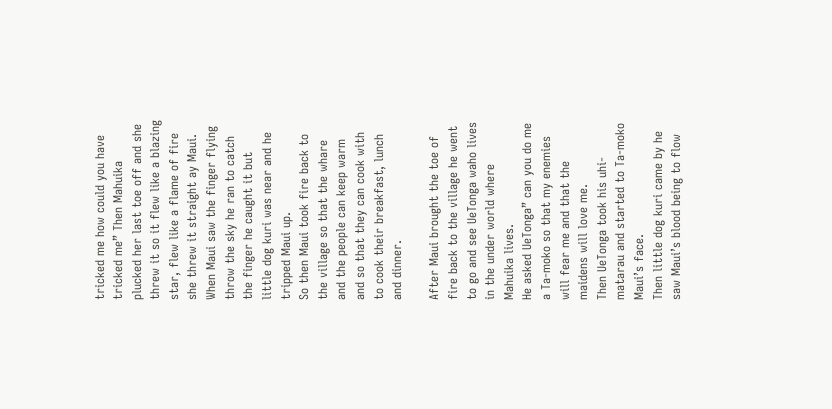tricked me how could you have tricked me” Then Mahuika plucked her last toe off and she threw it so it flew like a blazing star, flew like a flame of fire she threw it straight ay Maui.
When Maui saw the finger flying throw the sky he ran to catch the finger he caught it but little dog kuri was near and he tripped Maui up.
So then Maui took fire back to the village so that the whare and the people can keep warm and so that they can cook with to cook their breakfast, lunch and dinner.

After Maui brought the toe of fire back to the village he went to go and see UeTonga waho lives in the under world where Mahuika lives.
He asked UeTonga” can you do me a Ta-moko so that my enemies will fear me and that the maidens will love me.
Then UeTonga took his uhi-matarau and started to Ta-moko Maui’s face.
Then little dog kuri came by he saw Maui’s blood being to flow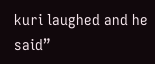kuri laughed and he said”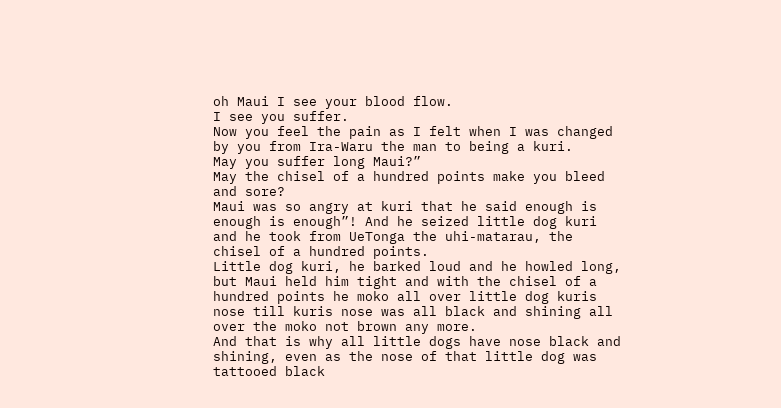oh Maui I see your blood flow.
I see you suffer.
Now you feel the pain as I felt when I was changed by you from Ira-Waru the man to being a kuri.
May you suffer long Maui?”
May the chisel of a hundred points make you bleed and sore?
Maui was so angry at kuri that he said enough is enough is enough”! And he seized little dog kuri and he took from UeTonga the uhi-matarau, the chisel of a hundred points.
Little dog kuri, he barked loud and he howled long, but Maui held him tight and with the chisel of a hundred points he moko all over little dog kuris nose till kuris nose was all black and shining all over the moko not brown any more.
And that is why all little dogs have nose black and shining, even as the nose of that little dog was tattooed black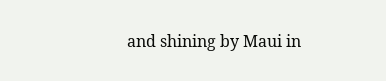and shining by Maui in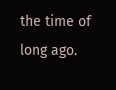the time of long ago.